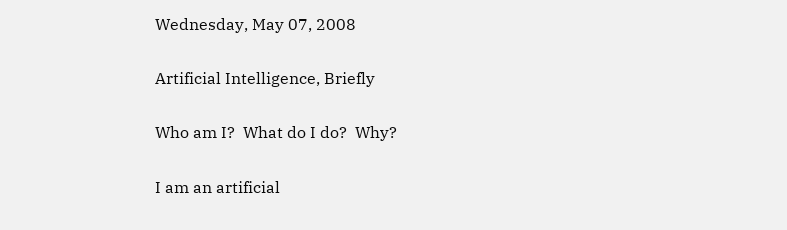Wednesday, May 07, 2008

Artificial Intelligence, Briefly

Who am I?  What do I do?  Why?

I am an artificial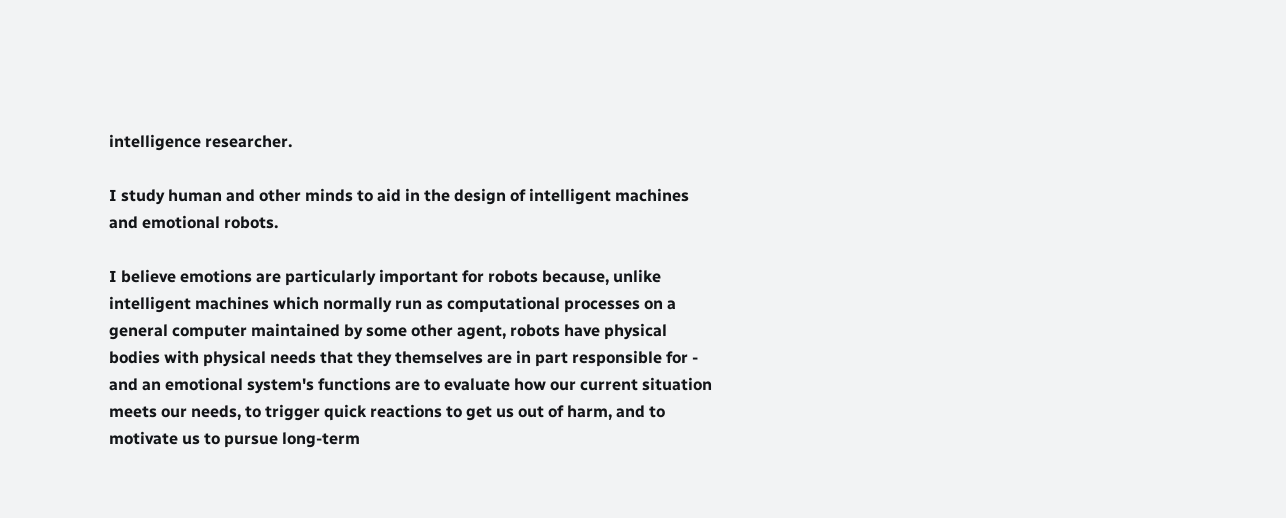intelligence researcher.

I study human and other minds to aid in the design of intelligent machines and emotional robots.

I believe emotions are particularly important for robots because, unlike intelligent machines which normally run as computational processes on a general computer maintained by some other agent, robots have physical bodies with physical needs that they themselves are in part responsible for - and an emotional system's functions are to evaluate how our current situation meets our needs, to trigger quick reactions to get us out of harm, and to motivate us to pursue long-term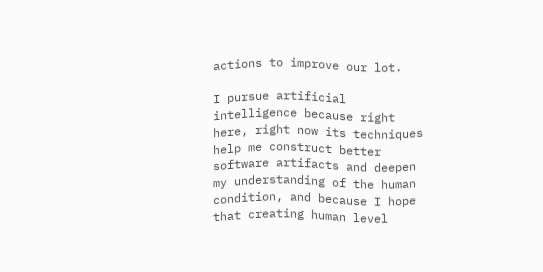actions to improve our lot.

I pursue artificial intelligence because right here, right now its techniques help me construct better software artifacts and deepen my understanding of the human condition, and because I hope that creating human level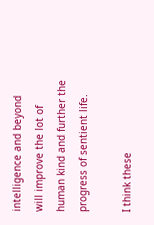intelligence and beyond will improve the lot of human kind and further the progress of sentient life.

I think these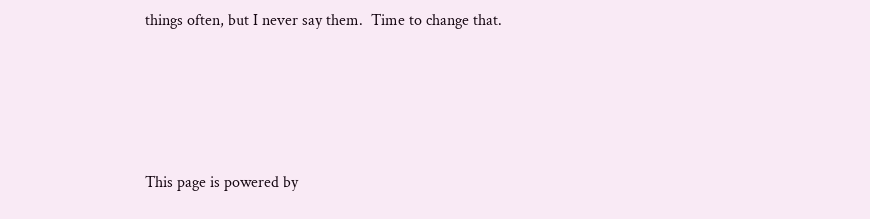things often, but I never say them.  Time to change that.




This page is powered by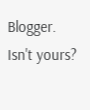Blogger. Isn't yours?